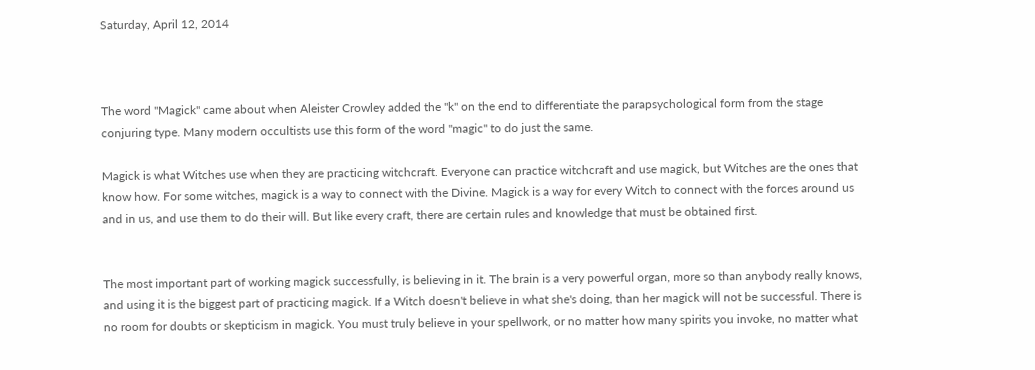Saturday, April 12, 2014



The word "Magick" came about when Aleister Crowley added the "k" on the end to differentiate the parapsychological form from the stage conjuring type. Many modern occultists use this form of the word "magic" to do just the same.

Magick is what Witches use when they are practicing witchcraft. Everyone can practice witchcraft and use magick, but Witches are the ones that know how. For some witches, magick is a way to connect with the Divine. Magick is a way for every Witch to connect with the forces around us and in us, and use them to do their will. But like every craft, there are certain rules and knowledge that must be obtained first.


The most important part of working magick successfully, is believing in it. The brain is a very powerful organ, more so than anybody really knows, and using it is the biggest part of practicing magick. If a Witch doesn't believe in what she's doing, than her magick will not be successful. There is no room for doubts or skepticism in magick. You must truly believe in your spellwork, or no matter how many spirits you invoke, no matter what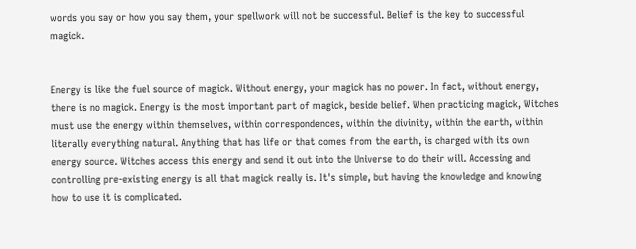words you say or how you say them, your spellwork will not be successful. Belief is the key to successful magick.


Energy is like the fuel source of magick. Without energy, your magick has no power. In fact, without energy, there is no magick. Energy is the most important part of magick, beside belief. When practicing magick, Witches must use the energy within themselves, within correspondences, within the divinity, within the earth, within literally everything natural. Anything that has life or that comes from the earth, is charged with its own energy source. Witches access this energy and send it out into the Universe to do their will. Accessing and controlling pre-existing energy is all that magick really is. It's simple, but having the knowledge and knowing how to use it is complicated.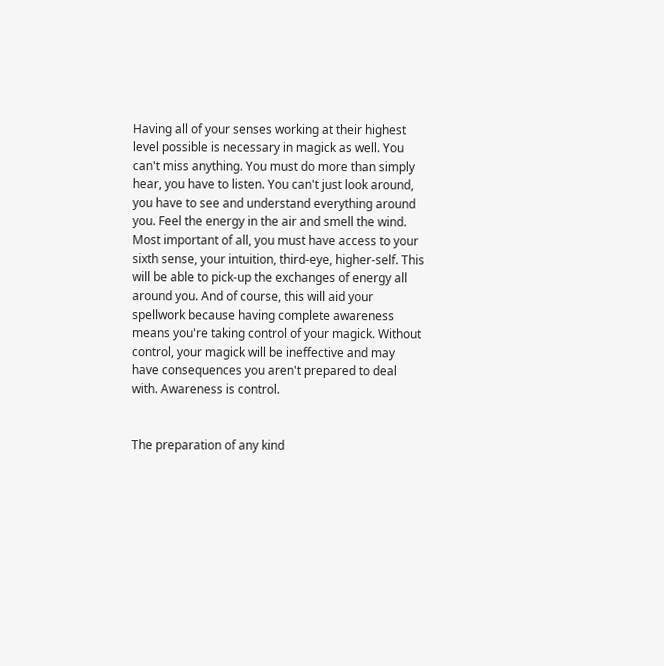Having all of your senses working at their highest level possible is necessary in magick as well. You can't miss anything. You must do more than simply hear, you have to listen. You can't just look around, you have to see and understand everything around you. Feel the energy in the air and smell the wind. Most important of all, you must have access to your sixth sense, your intuition, third-eye, higher-self. This will be able to pick-up the exchanges of energy all around you. And of course, this will aid your spellwork because having complete awareness means you're taking control of your magick. Without control, your magick will be ineffective and may have consequences you aren't prepared to deal with. Awareness is control.


The preparation of any kind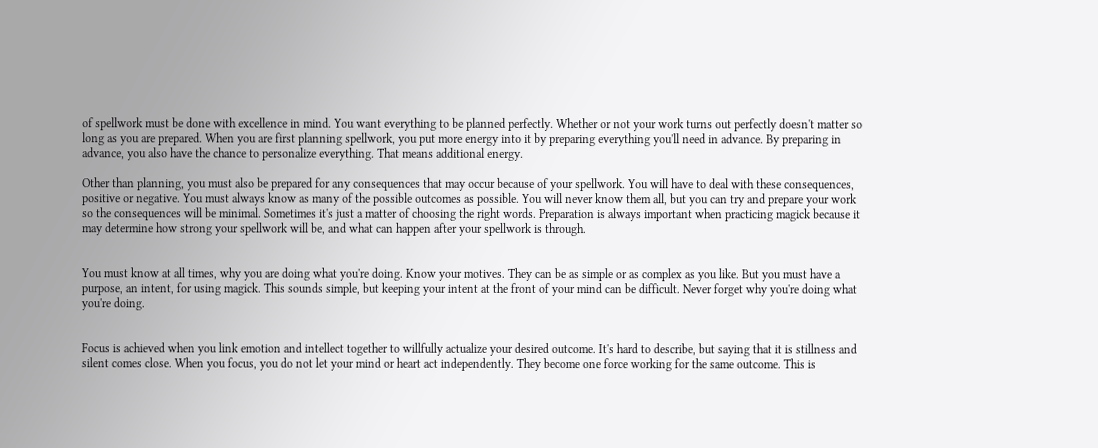of spellwork must be done with excellence in mind. You want everything to be planned perfectly. Whether or not your work turns out perfectly doesn't matter so long as you are prepared. When you are first planning spellwork, you put more energy into it by preparing everything you'll need in advance. By preparing in advance, you also have the chance to personalize everything. That means additional energy.

Other than planning, you must also be prepared for any consequences that may occur because of your spellwork. You will have to deal with these consequences, positive or negative. You must always know as many of the possible outcomes as possible. You will never know them all, but you can try and prepare your work so the consequences will be minimal. Sometimes it's just a matter of choosing the right words. Preparation is always important when practicing magick because it may determine how strong your spellwork will be, and what can happen after your spellwork is through.


You must know at all times, why you are doing what you're doing. Know your motives. They can be as simple or as complex as you like. But you must have a purpose, an intent, for using magick. This sounds simple, but keeping your intent at the front of your mind can be difficult. Never forget why you're doing what you're doing.


Focus is achieved when you link emotion and intellect together to willfully actualize your desired outcome. It's hard to describe, but saying that it is stillness and silent comes close. When you focus, you do not let your mind or heart act independently. They become one force working for the same outcome. This is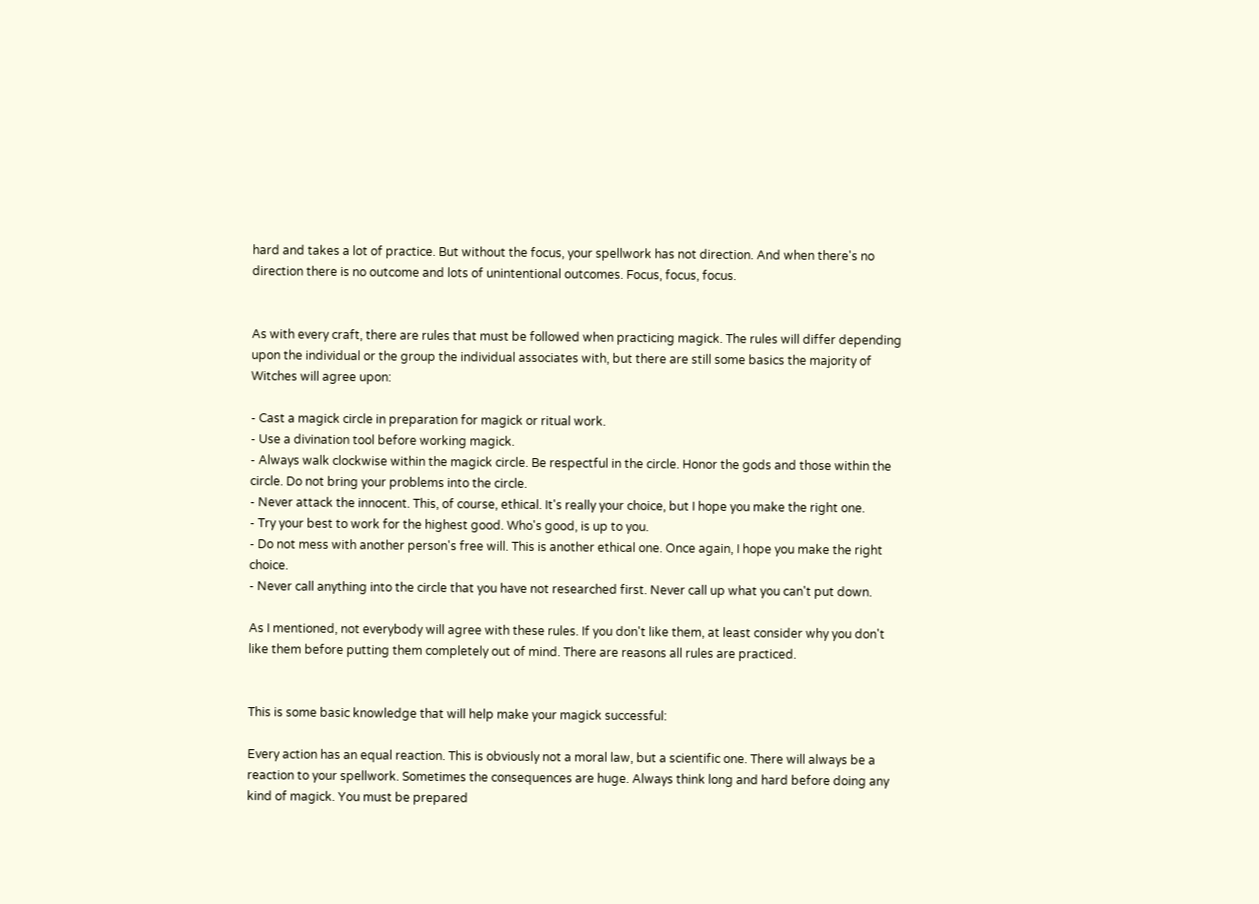hard and takes a lot of practice. But without the focus, your spellwork has not direction. And when there's no direction there is no outcome and lots of unintentional outcomes. Focus, focus, focus.


As with every craft, there are rules that must be followed when practicing magick. The rules will differ depending upon the individual or the group the individual associates with, but there are still some basics the majority of Witches will agree upon:

- Cast a magick circle in preparation for magick or ritual work.
- Use a divination tool before working magick.
- Always walk clockwise within the magick circle. Be respectful in the circle. Honor the gods and those within the circle. Do not bring your problems into the circle.
- Never attack the innocent. This, of course, ethical. It's really your choice, but I hope you make the right one.
- Try your best to work for the highest good. Who's good, is up to you.
- Do not mess with another person's free will. This is another ethical one. Once again, I hope you make the right choice.
- Never call anything into the circle that you have not researched first. Never call up what you can't put down.

As I mentioned, not everybody will agree with these rules. If you don't like them, at least consider why you don't like them before putting them completely out of mind. There are reasons all rules are practiced.


This is some basic knowledge that will help make your magick successful:

Every action has an equal reaction. This is obviously not a moral law, but a scientific one. There will always be a reaction to your spellwork. Sometimes the consequences are huge. Always think long and hard before doing any kind of magick. You must be prepared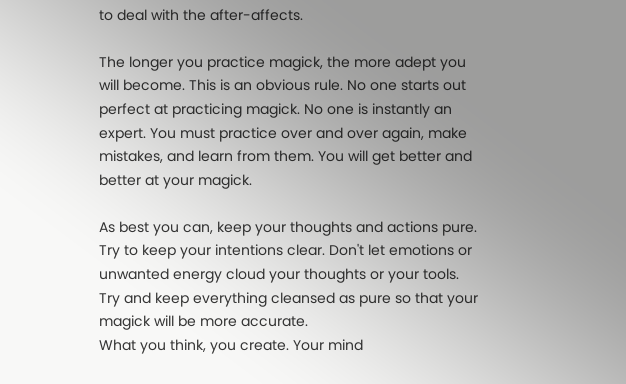to deal with the after-affects.

The longer you practice magick, the more adept you will become. This is an obvious rule. No one starts out perfect at practicing magick. No one is instantly an expert. You must practice over and over again, make mistakes, and learn from them. You will get better and better at your magick.

As best you can, keep your thoughts and actions pure. Try to keep your intentions clear. Don't let emotions or unwanted energy cloud your thoughts or your tools. Try and keep everything cleansed as pure so that your magick will be more accurate.
What you think, you create. Your mind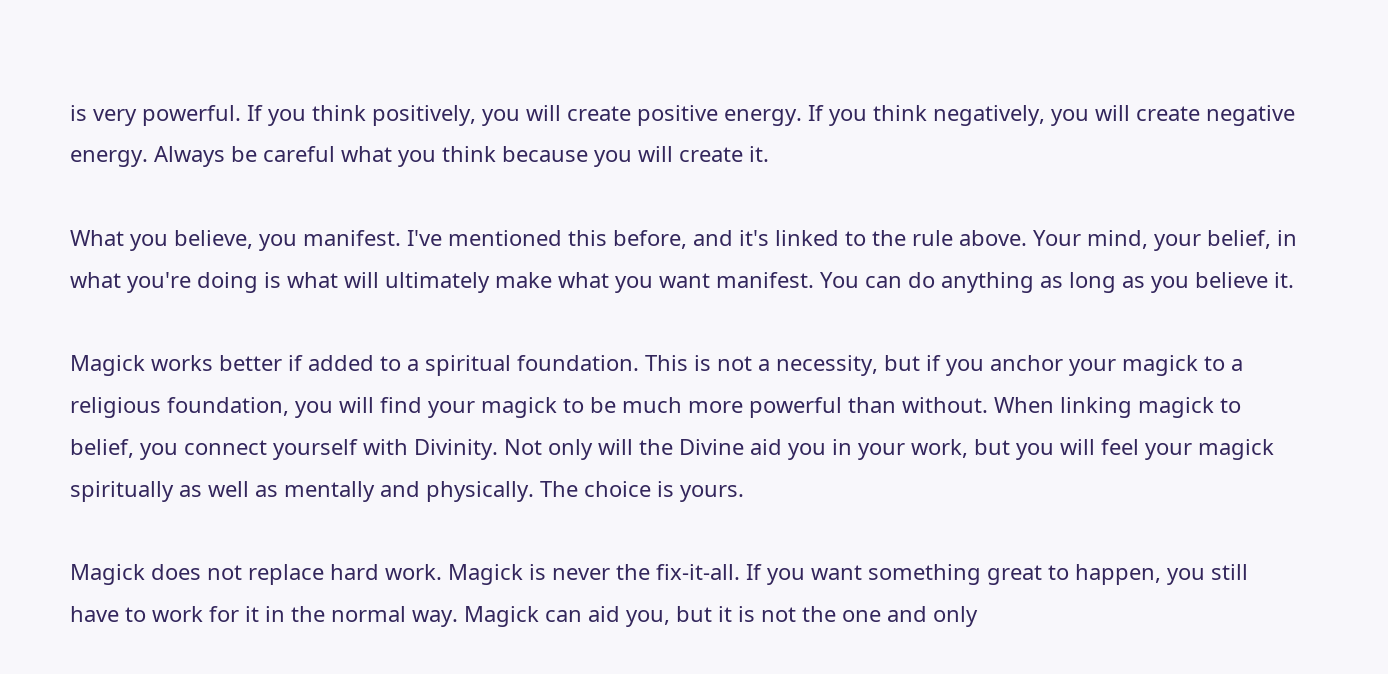is very powerful. If you think positively, you will create positive energy. If you think negatively, you will create negative energy. Always be careful what you think because you will create it.

What you believe, you manifest. I've mentioned this before, and it's linked to the rule above. Your mind, your belief, in what you're doing is what will ultimately make what you want manifest. You can do anything as long as you believe it.

Magick works better if added to a spiritual foundation. This is not a necessity, but if you anchor your magick to a religious foundation, you will find your magick to be much more powerful than without. When linking magick to belief, you connect yourself with Divinity. Not only will the Divine aid you in your work, but you will feel your magick spiritually as well as mentally and physically. The choice is yours.

Magick does not replace hard work. Magick is never the fix-it-all. If you want something great to happen, you still have to work for it in the normal way. Magick can aid you, but it is not the one and only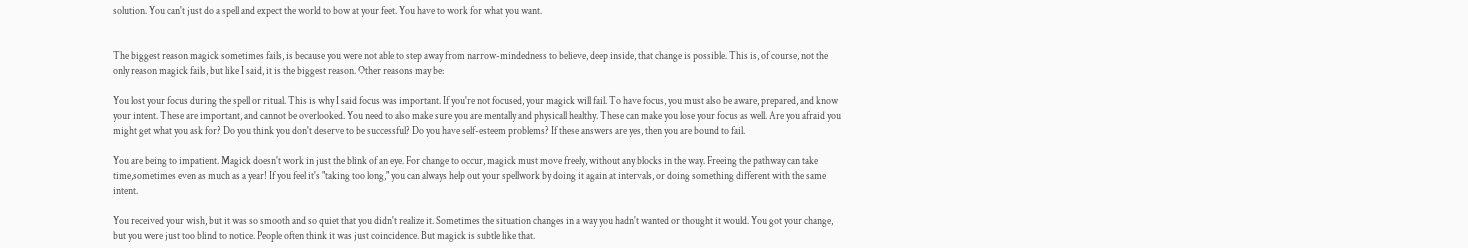solution. You can't just do a spell and expect the world to bow at your feet. You have to work for what you want.


The biggest reason magick sometimes fails, is because you were not able to step away from narrow-mindedness to believe, deep inside, that change is possible. This is, of course, not the only reason magick fails, but like I said, it is the biggest reason. Other reasons may be:

You lost your focus during the spell or ritual. This is why I said focus was important. If you're not focused, your magick will fail. To have focus, you must also be aware, prepared, and know your intent. These are important, and cannot be overlooked. You need to also make sure you are mentally and physicall healthy. These can make you lose your focus as well. Are you afraid you might get what you ask for? Do you think you don't deserve to be successful? Do you have self-esteem problems? If these answers are yes, then you are bound to fail.

You are being to impatient. Magick doesn't work in just the blink of an eye. For change to occur, magick must move freely, without any blocks in the way. Freeing the pathway can take time,sometimes even as much as a year! If you feel it's "taking too long," you can always help out your spellwork by doing it again at intervals, or doing something different with the same intent.

You received your wish, but it was so smooth and so quiet that you didn't realize it. Sometimes the situation changes in a way you hadn't wanted or thought it would. You got your change, but you were just too blind to notice. People often think it was just coincidence. But magick is subtle like that.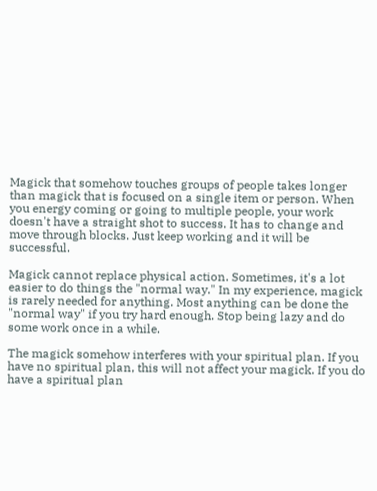Magick that somehow touches groups of people takes longer than magick that is focused on a single item or person. When you energy coming or going to multiple people, your work doesn't have a straight shot to success. It has to change and move through blocks. Just keep working and it will be successful.

Magick cannot replace physical action. Sometimes, it's a lot easier to do things the "normal way." In my experience, magick is rarely needed for anything. Most anything can be done the "normal way" if you try hard enough. Stop being lazy and do some work once in a while.

The magick somehow interferes with your spiritual plan. If you have no spiritual plan, this will not affect your magick. If you do have a spiritual plan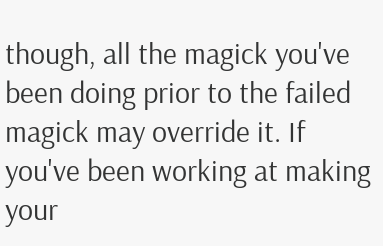though, all the magick you've been doing prior to the failed magick may override it. If you've been working at making your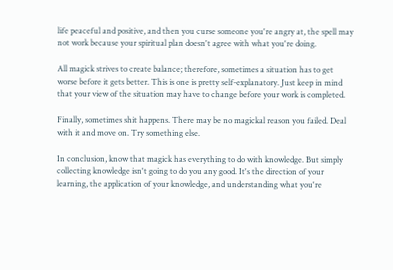life peaceful and positive, and then you curse someone you're angry at, the spell may not work because your spiritual plan doesn't agree with what you're doing.

All magick strives to create balance; therefore, sometimes a situation has to get worse before it gets better. This is one is pretty self-explanatory. Just keep in mind that your view of the situation may have to change before your work is completed.

Finally, sometimes shit happens. There may be no magickal reason you failed. Deal with it and move on. Try something else.

In conclusion, know that magick has everything to do with knowledge. But simply collecting knowledge isn't going to do you any good. It's the direction of your learning, the application of your knowledge, and understanding what you're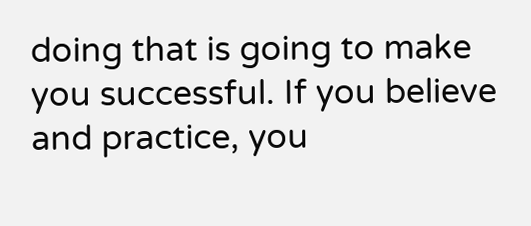doing that is going to make you successful. If you believe and practice, you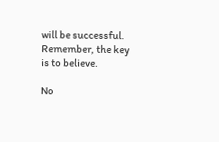will be successful. Remember, the key is to believe.

No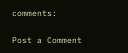comments:

Post a Comment